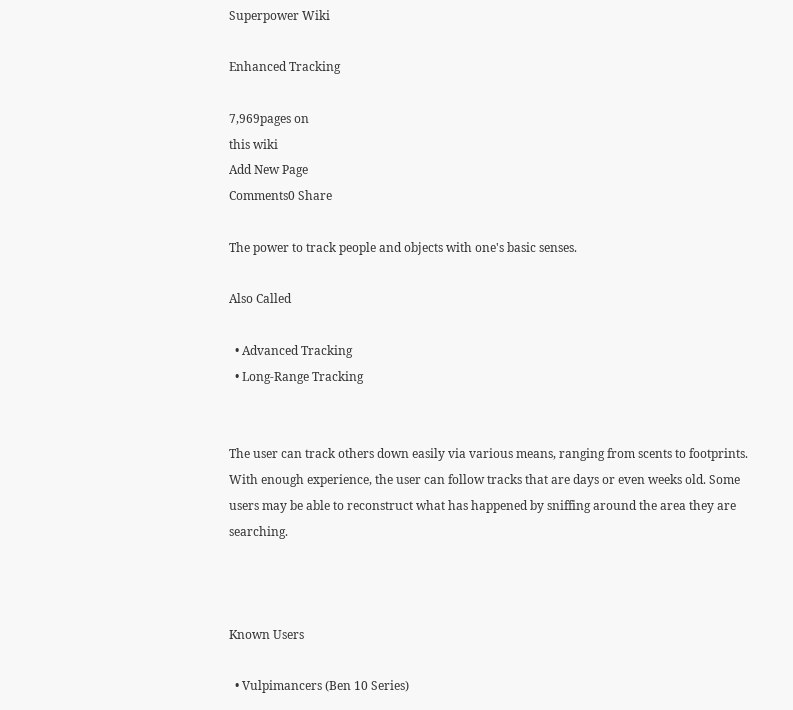Superpower Wiki

Enhanced Tracking

7,969pages on
this wiki
Add New Page
Comments0 Share

The power to track people and objects with one's basic senses.

Also Called

  • Advanced Tracking
  • Long-Range Tracking


The user can track others down easily via various means, ranging from scents to footprints. With enough experience, the user can follow tracks that are days or even weeks old. Some users may be able to reconstruct what has happened by sniffing around the area they are searching.



Known Users

  • Vulpimancers (Ben 10 Series)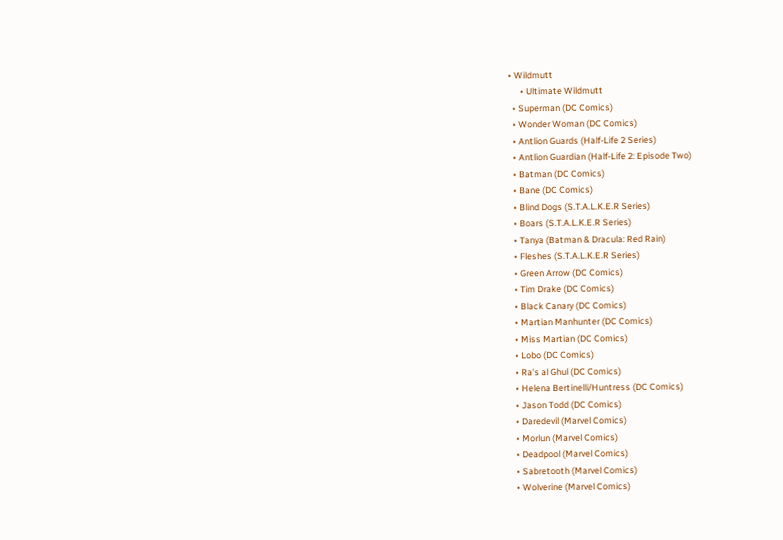• Wildmutt
      • Ultimate Wildmutt
  • Superman (DC Comics)
  • Wonder Woman (DC Comics)
  • Antlion Guards (Half-Life 2 Series)
  • Antlion Guardian (Half-Life 2: Episode Two)
  • Batman (DC Comics)
  • Bane (DC Comics)
  • Blind Dogs (S.T.A.L.K.E.R Series)
  • Boars (S.T.A.L.K.E.R Series)
  • Tanya (Batman & Dracula: Red Rain)
  • Fleshes (S.T.A.L.K.E.R Series)
  • Green Arrow (DC Comics)
  • Tim Drake (DC Comics)
  • Black Canary (DC Comics)
  • Martian Manhunter (DC Comics)
  • Miss Martian (DC Comics)
  • Lobo (DC Comics)
  • Ra's al Ghul (DC Comics)
  • Helena Bertinelli/Huntress (DC Comics)
  • Jason Todd (DC Comics)
  • Daredevil (Marvel Comics)
  • Morlun (Marvel Comics)
  • Deadpool (Marvel Comics)
  • Sabretooth (Marvel Comics)
  • Wolverine (Marvel Comics)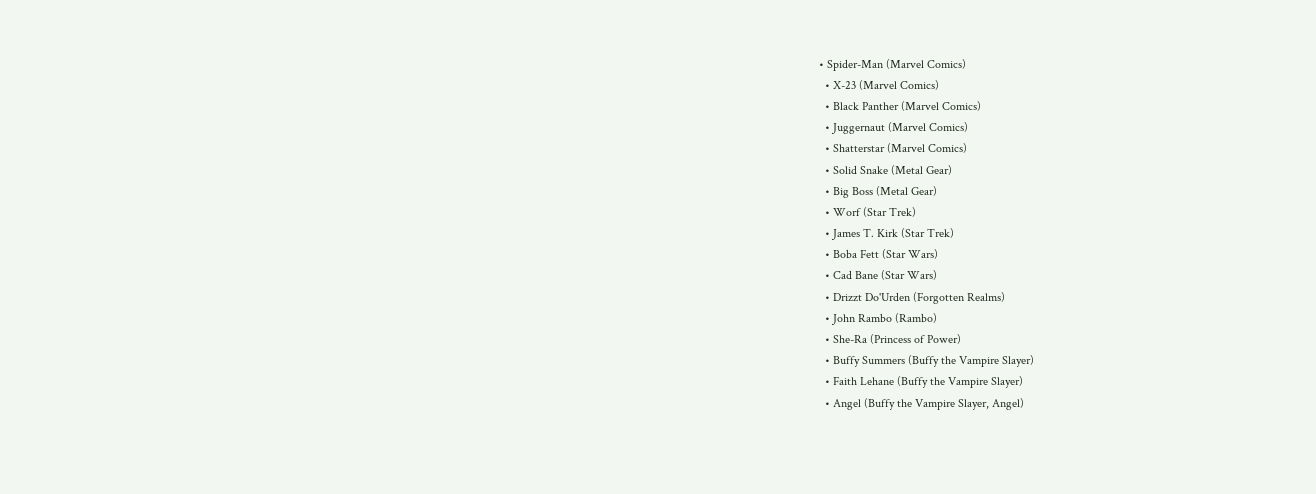• Spider-Man (Marvel Comics)
  • X-23 (Marvel Comics)
  • Black Panther (Marvel Comics)
  • Juggernaut (Marvel Comics)
  • Shatterstar (Marvel Comics)
  • Solid Snake (Metal Gear)
  • Big Boss (Metal Gear)
  • Worf (Star Trek)
  • James T. Kirk (Star Trek)
  • Boba Fett (Star Wars)
  • Cad Bane (Star Wars)
  • Drizzt Do'Urden (Forgotten Realms)
  • John Rambo (Rambo)
  • She-Ra (Princess of Power)
  • Buffy Summers (Buffy the Vampire Slayer)
  • Faith Lehane (Buffy the Vampire Slayer)
  • Angel (Buffy the Vampire Slayer, Angel)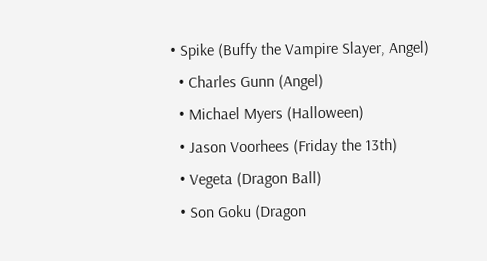• Spike (Buffy the Vampire Slayer, Angel)
  • Charles Gunn (Angel)
  • Michael Myers (Halloween)
  • Jason Voorhees (Friday the 13th)
  • Vegeta (Dragon Ball)
  • Son Goku (Dragon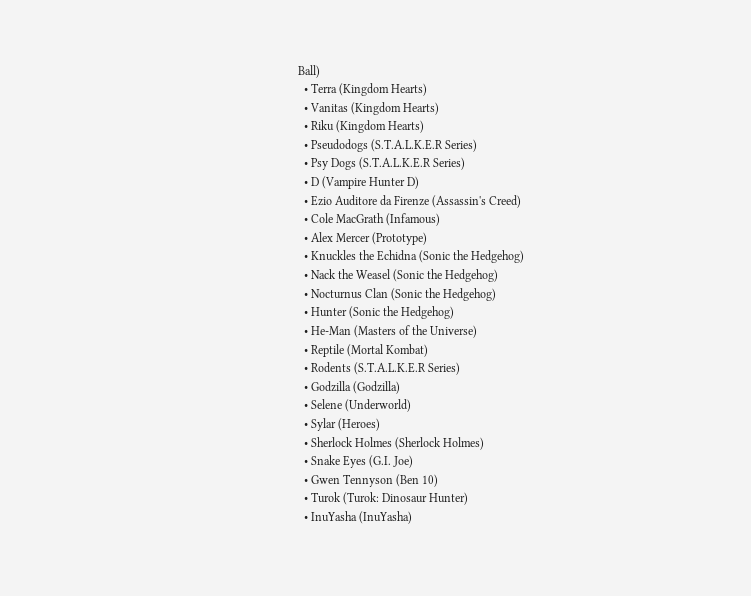Ball)
  • Terra (Kingdom Hearts)
  • Vanitas (Kingdom Hearts)
  • Riku (Kingdom Hearts)
  • Pseudodogs (S.T.A.L.K.E.R Series)
  • Psy Dogs (S.T.A.L.K.E.R Series)
  • D (Vampire Hunter D)
  • Ezio Auditore da Firenze (Assassin's Creed)
  • Cole MacGrath (Infamous)
  • Alex Mercer (Prototype)
  • Knuckles the Echidna (Sonic the Hedgehog)
  • Nack the Weasel (Sonic the Hedgehog)
  • Nocturnus Clan (Sonic the Hedgehog)
  • Hunter (Sonic the Hedgehog)
  • He-Man (Masters of the Universe)
  • Reptile (Mortal Kombat)
  • Rodents (S.T.A.L.K.E.R Series)
  • Godzilla (Godzilla)
  • Selene (Underworld)
  • Sylar (Heroes)
  • Sherlock Holmes (Sherlock Holmes)
  • Snake Eyes (G.I. Joe)
  • Gwen Tennyson (Ben 10)
  • Turok (Turok: Dinosaur Hunter)
  • InuYasha (InuYasha)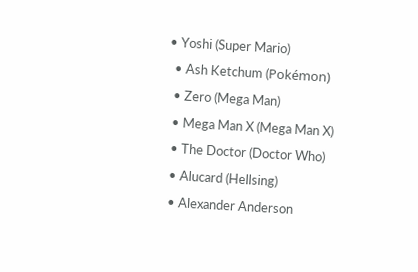• Yoshi (Super Mario)
  • Ash Ketchum (Pokémon)
  • Zero (Mega Man)
  • Mega Man X (Mega Man X)
  • The Doctor (Doctor Who)
  • Alucard (Hellsing)
  • Alexander Anderson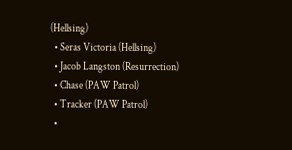(Hellsing)
  • Seras Victoria (Hellsing)
  • Jacob Langston (Resurrection)
  • Chase (PAW Patrol)
  • Tracker (PAW Patrol)
  •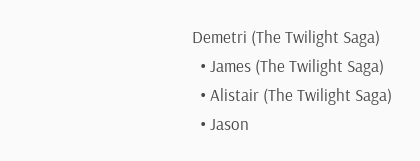Demetri (The Twilight Saga)
  • James (The Twilight Saga)
  • Alistair (The Twilight Saga)
  • Jason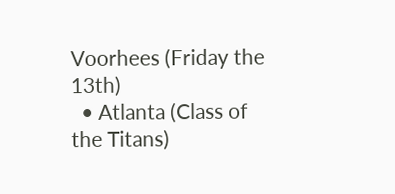Voorhees (Friday the 13th)
  • Atlanta (Class of the Titans)